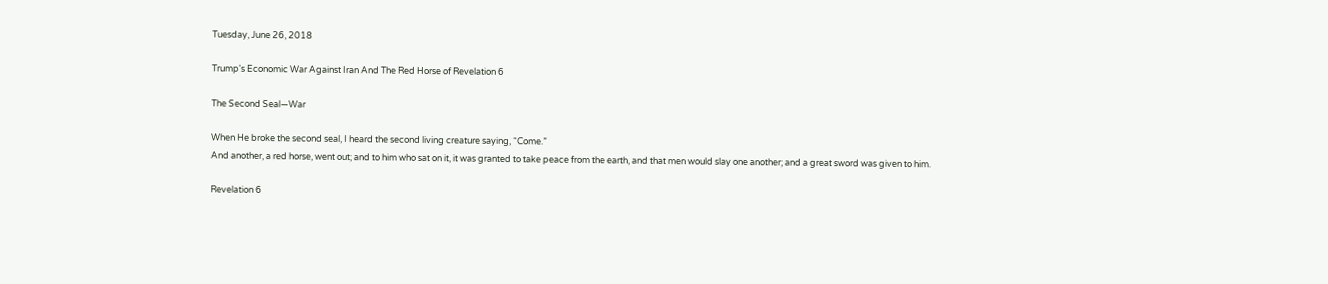Tuesday, June 26, 2018

Trump's Economic War Against Iran And The Red Horse of Revelation 6

The Second Seal—War

When He broke the second seal, I heard the second living creature saying, “Come.”
And another, a red horse, went out; and to him who sat on it, it was granted to take peace from the earth, and that men would slay one another; and a great sword was given to him.

Revelation 6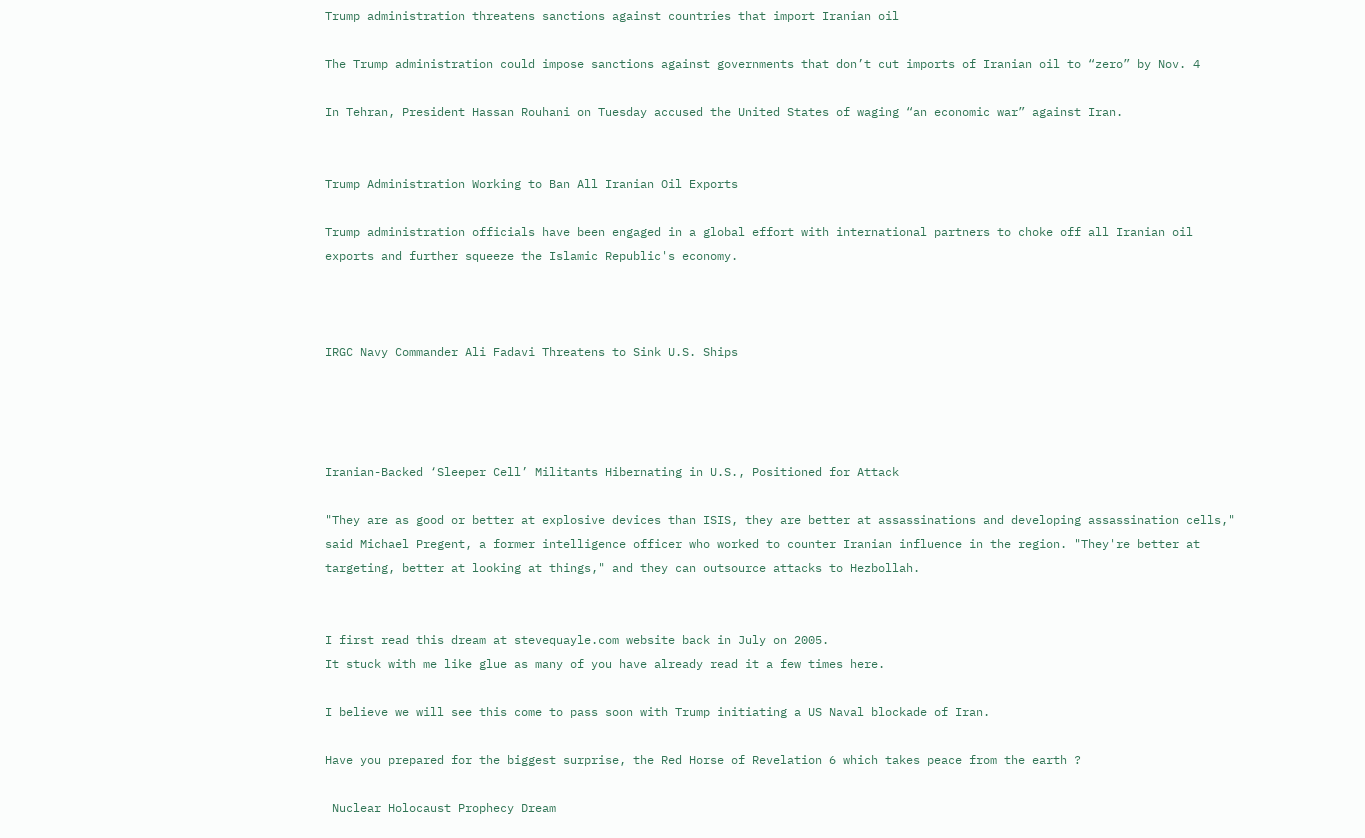Trump administration threatens sanctions against countries that import Iranian oil

The Trump administration could impose sanctions against governments that don’t cut imports of Iranian oil to “zero” by Nov. 4

In Tehran, President Hassan Rouhani on Tuesday accused the United States of waging “an economic war” against Iran.


Trump Administration Working to Ban All Iranian Oil Exports

Trump administration officials have been engaged in a global effort with international partners to choke off all Iranian oil exports and further squeeze the Islamic Republic's economy.



IRGC Navy Commander Ali Fadavi Threatens to Sink U.S. Ships




Iranian-Backed ‘Sleeper Cell’ Militants Hibernating in U.S., Positioned for Attack

"They are as good or better at explosive devices than ISIS, they are better at assassinations and developing assassination cells," said Michael Pregent, a former intelligence officer who worked to counter Iranian influence in the region. "They're better at targeting, better at looking at things," and they can outsource attacks to Hezbollah.


I first read this dream at stevequayle.com website back in July on 2005.
It stuck with me like glue as many of you have already read it a few times here.

I believe we will see this come to pass soon with Trump initiating a US Naval blockade of Iran.

Have you prepared for the biggest surprise, the Red Horse of Revelation 6 which takes peace from the earth ?

 Nuclear Holocaust Prophecy Dream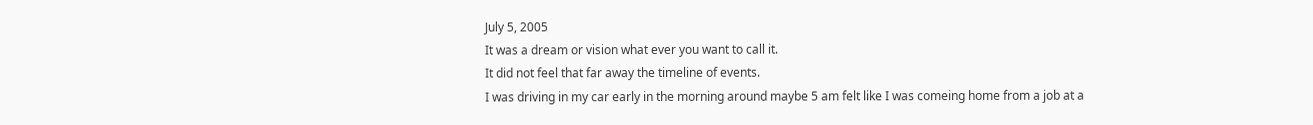July 5, 2005
It was a dream or vision what ever you want to call it.
It did not feel that far away the timeline of events.
I was driving in my car early in the morning around maybe 5 am felt like I was comeing home from a job at a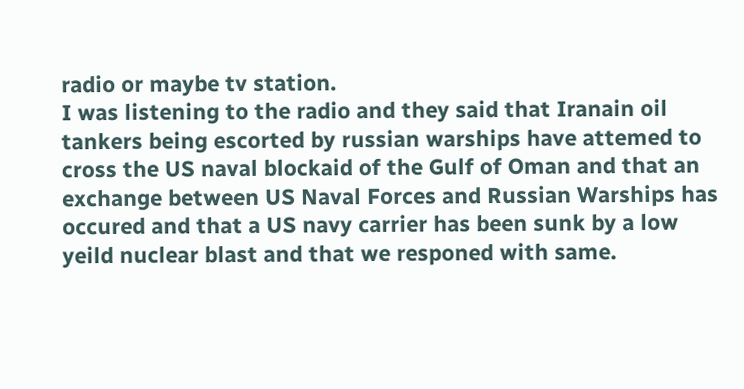radio or maybe tv station.
I was listening to the radio and they said that Iranain oil tankers being escorted by russian warships have attemed to cross the US naval blockaid of the Gulf of Oman and that an exchange between US Naval Forces and Russian Warships has occured and that a US navy carrier has been sunk by a low yeild nuclear blast and that we responed with same.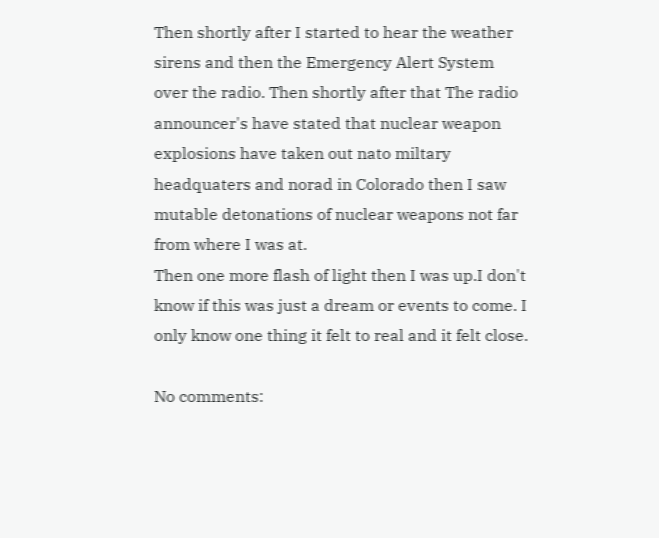Then shortly after I started to hear the weather sirens and then the Emergency Alert System over the radio. Then shortly after that The radio announcer's have stated that nuclear weapon explosions have taken out nato miltary headquaters and norad in Colorado then I saw mutable detonations of nuclear weapons not far from where I was at.
Then one more flash of light then I was up.I don't know if this was just a dream or events to come. I only know one thing it felt to real and it felt close.

No comments: